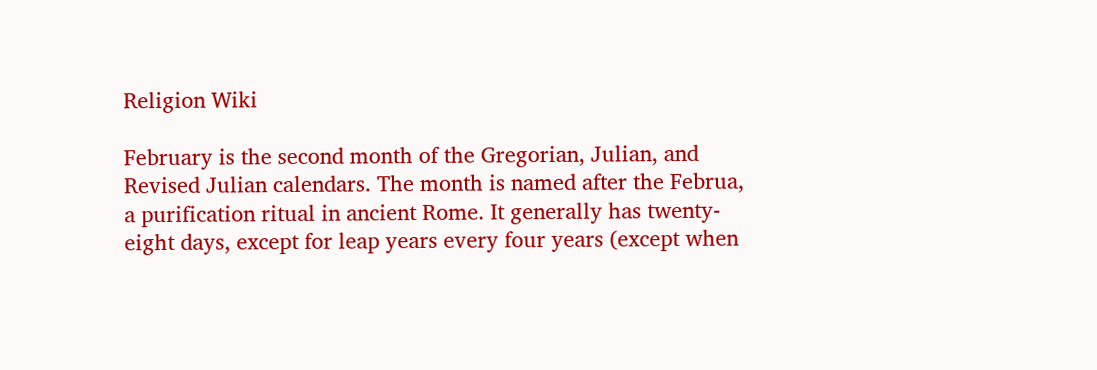Religion Wiki

February is the second month of the Gregorian, Julian, and Revised Julian calendars. The month is named after the Februa, a purification ritual in ancient Rome. It generally has twenty-eight days, except for leap years every four years (except when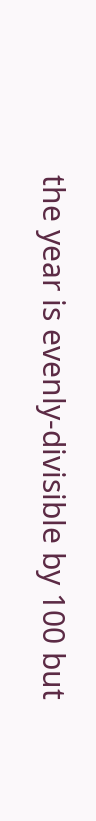the year is evenly-divisible by 100 but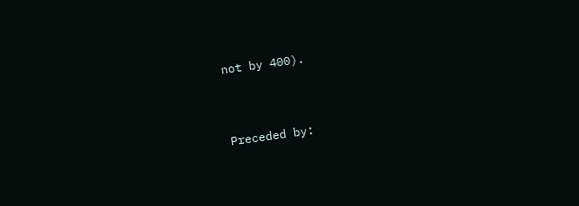not by 400).


Preceded by: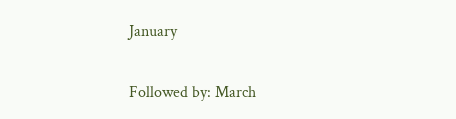January

Followed by: March